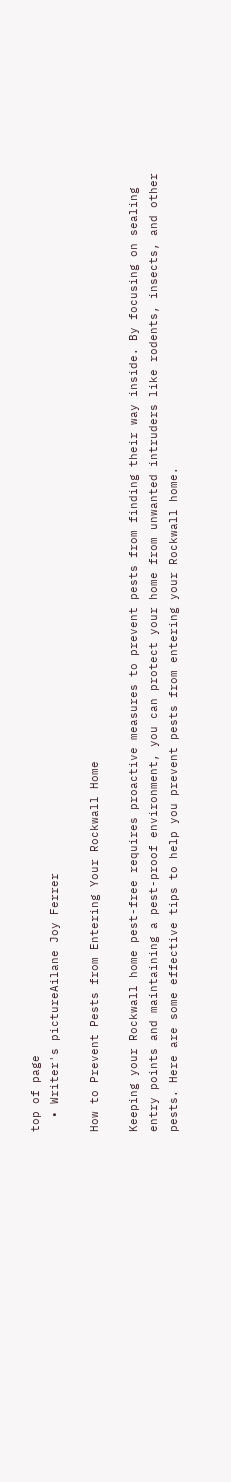top of page
  • Writer's pictureAilane Joy Ferrer

How to Prevent Pests from Entering Your Rockwall Home

Keeping your Rockwall home pest-free requires proactive measures to prevent pests from finding their way inside. By focusing on sealing entry points and maintaining a pest-proof environment, you can protect your home from unwanted intruders like rodents, insects, and other pests. Here are some effective tips to help you prevent pests from entering your Rockwall home.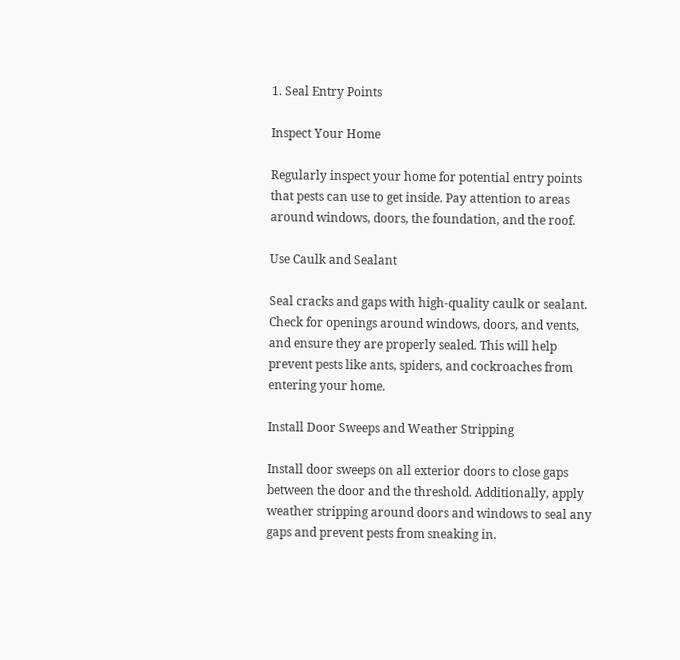1. Seal Entry Points

Inspect Your Home

Regularly inspect your home for potential entry points that pests can use to get inside. Pay attention to areas around windows, doors, the foundation, and the roof.

Use Caulk and Sealant

Seal cracks and gaps with high-quality caulk or sealant. Check for openings around windows, doors, and vents, and ensure they are properly sealed. This will help prevent pests like ants, spiders, and cockroaches from entering your home.

Install Door Sweeps and Weather Stripping

Install door sweeps on all exterior doors to close gaps between the door and the threshold. Additionally, apply weather stripping around doors and windows to seal any gaps and prevent pests from sneaking in.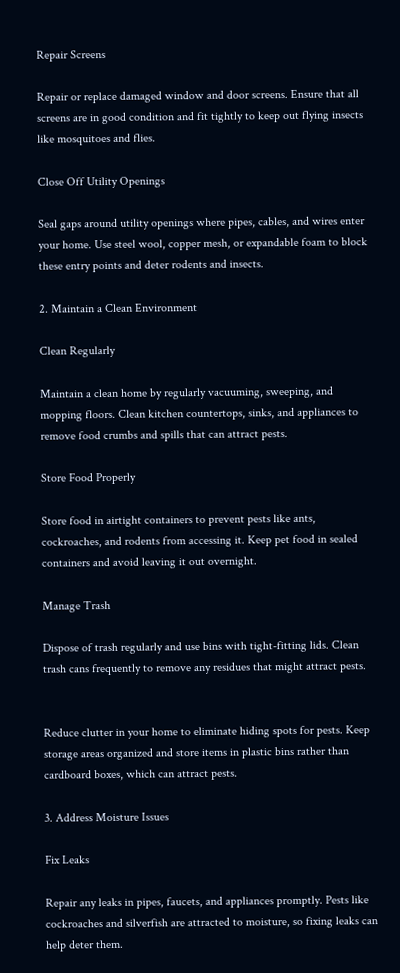Repair Screens

Repair or replace damaged window and door screens. Ensure that all screens are in good condition and fit tightly to keep out flying insects like mosquitoes and flies.

Close Off Utility Openings

Seal gaps around utility openings where pipes, cables, and wires enter your home. Use steel wool, copper mesh, or expandable foam to block these entry points and deter rodents and insects.

2. Maintain a Clean Environment

Clean Regularly

Maintain a clean home by regularly vacuuming, sweeping, and mopping floors. Clean kitchen countertops, sinks, and appliances to remove food crumbs and spills that can attract pests.

Store Food Properly

Store food in airtight containers to prevent pests like ants, cockroaches, and rodents from accessing it. Keep pet food in sealed containers and avoid leaving it out overnight.

Manage Trash

Dispose of trash regularly and use bins with tight-fitting lids. Clean trash cans frequently to remove any residues that might attract pests.


Reduce clutter in your home to eliminate hiding spots for pests. Keep storage areas organized and store items in plastic bins rather than cardboard boxes, which can attract pests.

3. Address Moisture Issues

Fix Leaks

Repair any leaks in pipes, faucets, and appliances promptly. Pests like cockroaches and silverfish are attracted to moisture, so fixing leaks can help deter them.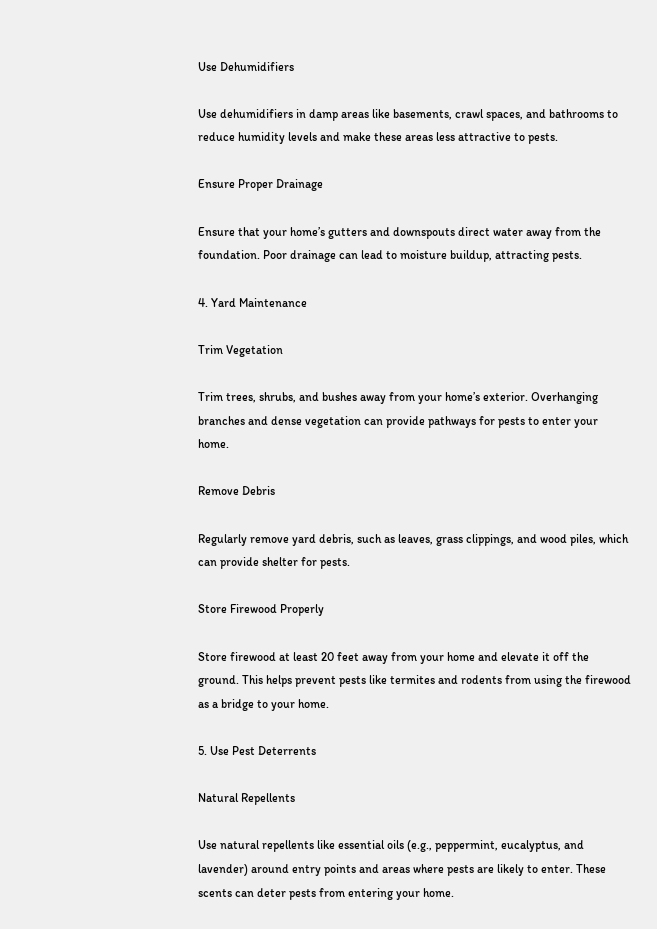Use Dehumidifiers

Use dehumidifiers in damp areas like basements, crawl spaces, and bathrooms to reduce humidity levels and make these areas less attractive to pests.

Ensure Proper Drainage

Ensure that your home’s gutters and downspouts direct water away from the foundation. Poor drainage can lead to moisture buildup, attracting pests.

4. Yard Maintenance

Trim Vegetation

Trim trees, shrubs, and bushes away from your home’s exterior. Overhanging branches and dense vegetation can provide pathways for pests to enter your home.

Remove Debris

Regularly remove yard debris, such as leaves, grass clippings, and wood piles, which can provide shelter for pests.

Store Firewood Properly

Store firewood at least 20 feet away from your home and elevate it off the ground. This helps prevent pests like termites and rodents from using the firewood as a bridge to your home.

5. Use Pest Deterrents

Natural Repellents

Use natural repellents like essential oils (e.g., peppermint, eucalyptus, and lavender) around entry points and areas where pests are likely to enter. These scents can deter pests from entering your home.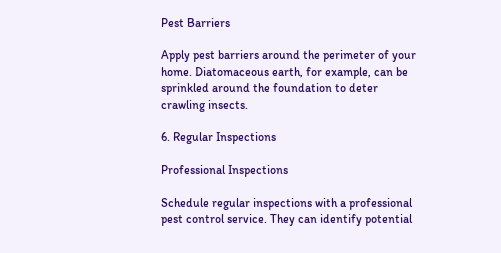Pest Barriers

Apply pest barriers around the perimeter of your home. Diatomaceous earth, for example, can be sprinkled around the foundation to deter crawling insects.

6. Regular Inspections

Professional Inspections

Schedule regular inspections with a professional pest control service. They can identify potential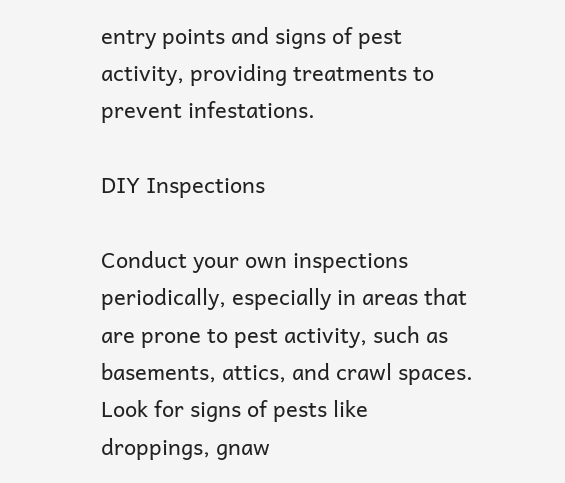entry points and signs of pest activity, providing treatments to prevent infestations.

DIY Inspections

Conduct your own inspections periodically, especially in areas that are prone to pest activity, such as basements, attics, and crawl spaces. Look for signs of pests like droppings, gnaw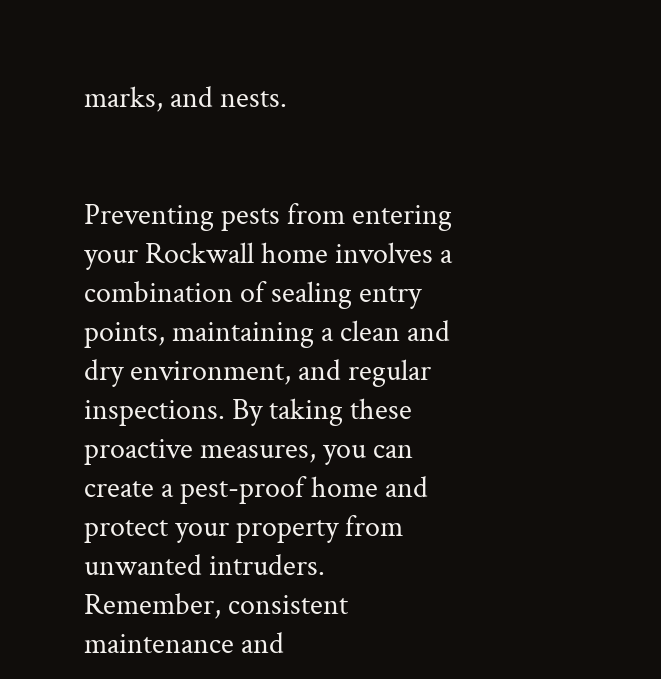marks, and nests.


Preventing pests from entering your Rockwall home involves a combination of sealing entry points, maintaining a clean and dry environment, and regular inspections. By taking these proactive measures, you can create a pest-proof home and protect your property from unwanted intruders. Remember, consistent maintenance and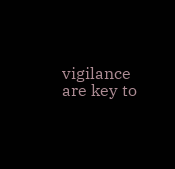vigilance are key to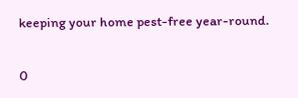keeping your home pest-free year-round.

0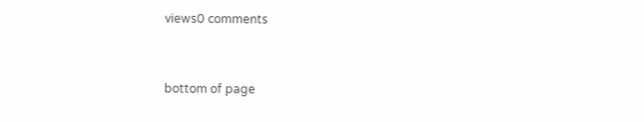views0 comments


bottom of page